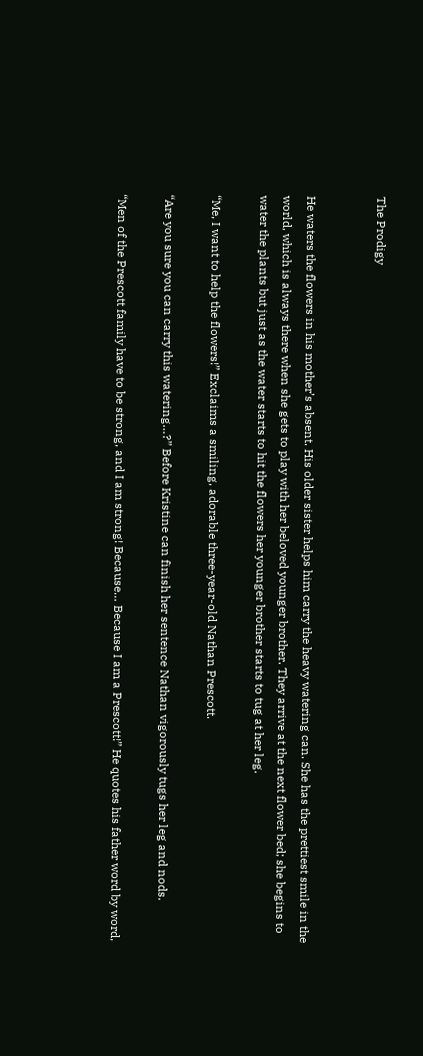The Prodigy


He waters the flowers in his mother’s absent. His older sister helps him carry the heavy watering can. She has the prettiest smile in the world, which is always there when she gets to play with her beloved younger brother. They arrive at the next flower bed; she begins to water the plants but just as the water starts to hit the flowers her younger brother starts to tug at her leg.

“Me, I want to help the flowers!” Exclaims a smiling, adorable three-year-old Nathan Prescott.

“Are you sure you can carry this watering…?” Before Kristine can finish her sentence Nathan vigorously tugs her leg and nods.

“Men of the Prescott family have to be strong, and I am strong! Because… Because I am a Prescott!” He quotes his father word by word,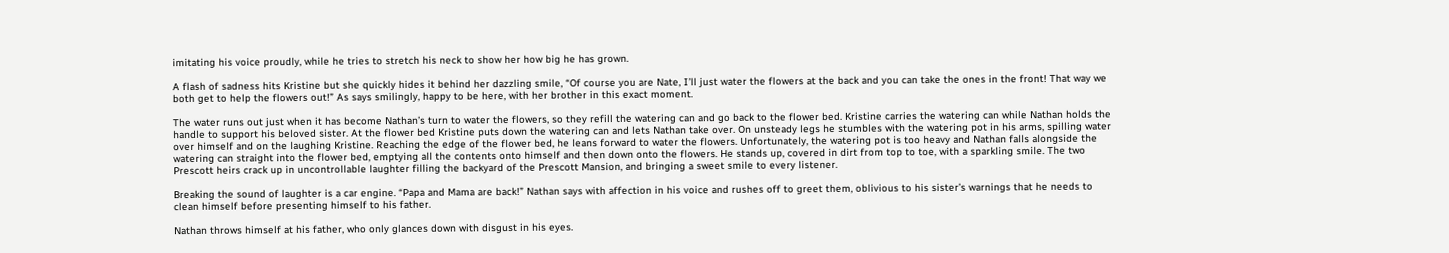imitating his voice proudly, while he tries to stretch his neck to show her how big he has grown.

A flash of sadness hits Kristine but she quickly hides it behind her dazzling smile, “Of course you are Nate, I’ll just water the flowers at the back and you can take the ones in the front! That way we both get to help the flowers out!” As says smilingly, happy to be here, with her brother in this exact moment.

The water runs out just when it has become Nathan’s turn to water the flowers, so they refill the watering can and go back to the flower bed. Kristine carries the watering can while Nathan holds the handle to support his beloved sister. At the flower bed Kristine puts down the watering can and lets Nathan take over. On unsteady legs he stumbles with the watering pot in his arms, spilling water over himself and on the laughing Kristine. Reaching the edge of the flower bed, he leans forward to water the flowers. Unfortunately, the watering pot is too heavy and Nathan falls alongside the watering can straight into the flower bed, emptying all the contents onto himself and then down onto the flowers. He stands up, covered in dirt from top to toe, with a sparkling smile. The two Prescott heirs crack up in uncontrollable laughter filling the backyard of the Prescott Mansion, and bringing a sweet smile to every listener.

Breaking the sound of laughter is a car engine. “Papa and Mama are back!” Nathan says with affection in his voice and rushes off to greet them, oblivious to his sister’s warnings that he needs to clean himself before presenting himself to his father.

Nathan throws himself at his father, who only glances down with disgust in his eyes.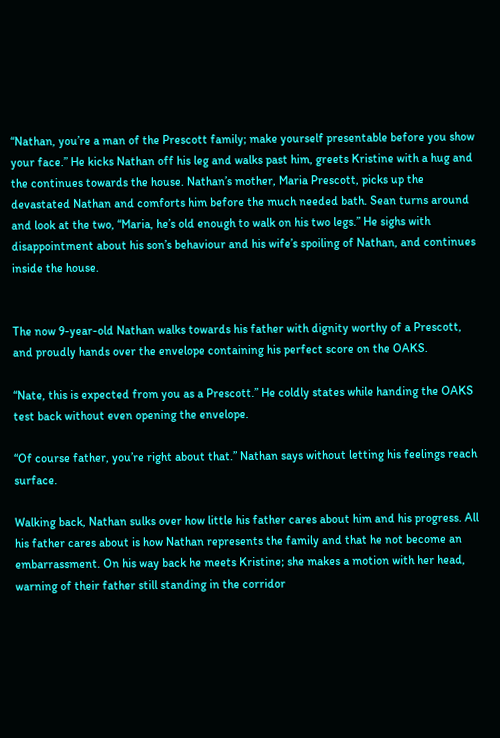“Nathan, you’re a man of the Prescott family; make yourself presentable before you show your face.” He kicks Nathan off his leg and walks past him, greets Kristine with a hug and the continues towards the house. Nathan’s mother, Maria Prescott, picks up the devastated Nathan and comforts him before the much needed bath. Sean turns around and look at the two, “Maria, he’s old enough to walk on his two legs.” He sighs with disappointment about his son’s behaviour and his wife’s spoiling of Nathan, and continues inside the house.


The now 9-year-old Nathan walks towards his father with dignity worthy of a Prescott, and proudly hands over the envelope containing his perfect score on the OAKS.

“Nate, this is expected from you as a Prescott.” He coldly states while handing the OAKS test back without even opening the envelope.

“Of course father, you’re right about that.” Nathan says without letting his feelings reach surface.

Walking back, Nathan sulks over how little his father cares about him and his progress. All his father cares about is how Nathan represents the family and that he not become an embarrassment. On his way back he meets Kristine; she makes a motion with her head, warning of their father still standing in the corridor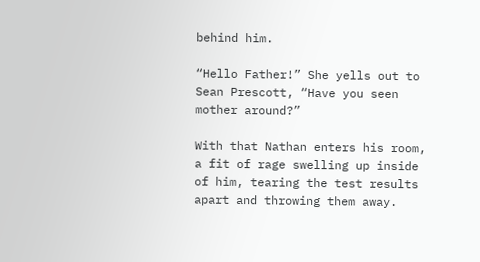behind him.

“Hello Father!” She yells out to Sean Prescott, “Have you seen mother around?”

With that Nathan enters his room, a fit of rage swelling up inside of him, tearing the test results apart and throwing them away.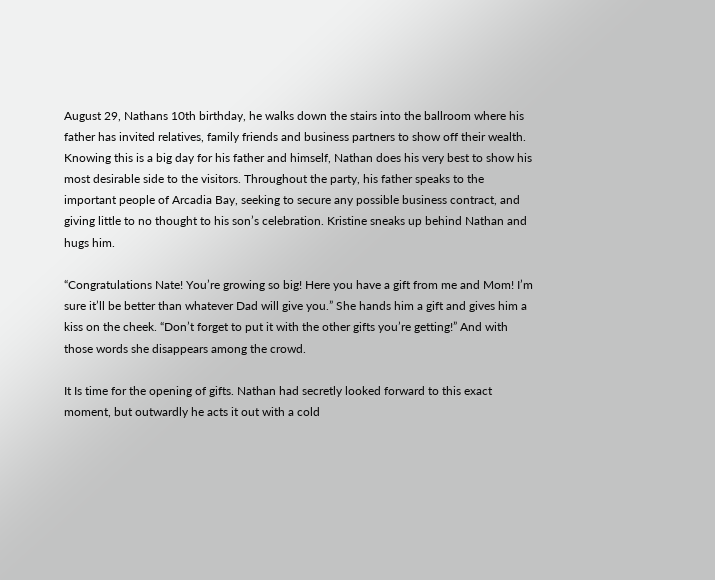August 29, Nathans 10th birthday, he walks down the stairs into the ballroom where his father has invited relatives, family friends and business partners to show off their wealth.  Knowing this is a big day for his father and himself, Nathan does his very best to show his most desirable side to the visitors. Throughout the party, his father speaks to the important people of Arcadia Bay, seeking to secure any possible business contract, and giving little to no thought to his son’s celebration. Kristine sneaks up behind Nathan and hugs him.

“Congratulations Nate! You’re growing so big! Here you have a gift from me and Mom! I’m sure it’ll be better than whatever Dad will give you.” She hands him a gift and gives him a kiss on the cheek. “Don’t forget to put it with the other gifts you’re getting!” And with those words she disappears among the crowd.

It Is time for the opening of gifts. Nathan had secretly looked forward to this exact moment, but outwardly he acts it out with a cold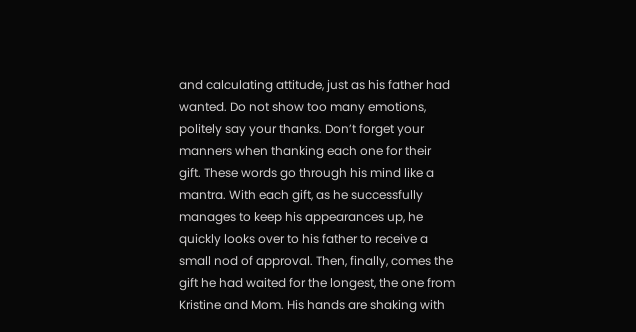and calculating attitude, just as his father had wanted. Do not show too many emotions, politely say your thanks. Don’t forget your manners when thanking each one for their gift. These words go through his mind like a mantra. With each gift, as he successfully manages to keep his appearances up, he quickly looks over to his father to receive a small nod of approval. Then, finally, comes the gift he had waited for the longest, the one from Kristine and Mom. His hands are shaking with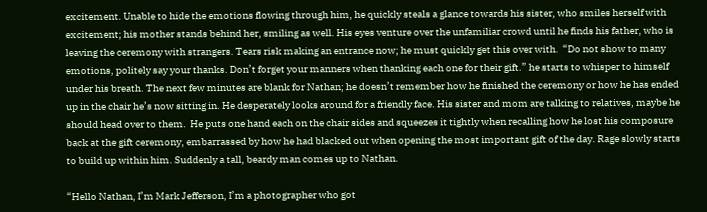excitement. Unable to hide the emotions flowing through him, he quickly steals a glance towards his sister, who smiles herself with excitement; his mother stands behind her, smiling as well. His eyes venture over the unfamiliar crowd until he finds his father, who is leaving the ceremony with strangers. Tears risk making an entrance now; he must quickly get this over with.  “Do not show to many emotions, politely say your thanks. Don’t forget your manners when thanking each one for their gift.” he starts to whisper to himself under his breath. The next few minutes are blank for Nathan; he doesn’t remember how he finished the ceremony or how he has ended up in the chair he’s now sitting in. He desperately looks around for a friendly face. His sister and mom are talking to relatives, maybe he should head over to them.  He puts one hand each on the chair sides and squeezes it tightly when recalling how he lost his composure back at the gift ceremony, embarrassed by how he had blacked out when opening the most important gift of the day. Rage slowly starts to build up within him. Suddenly a tall, beardy man comes up to Nathan.

“Hello Nathan, I’m Mark Jefferson, I’m a photographer who got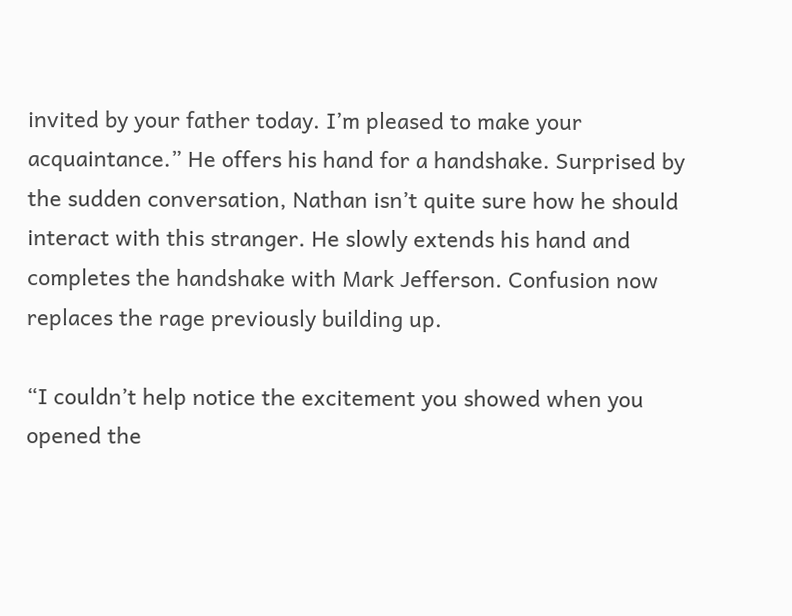invited by your father today. I’m pleased to make your acquaintance.” He offers his hand for a handshake. Surprised by the sudden conversation, Nathan isn’t quite sure how he should interact with this stranger. He slowly extends his hand and completes the handshake with Mark Jefferson. Confusion now replaces the rage previously building up.

“I couldn’t help notice the excitement you showed when you opened the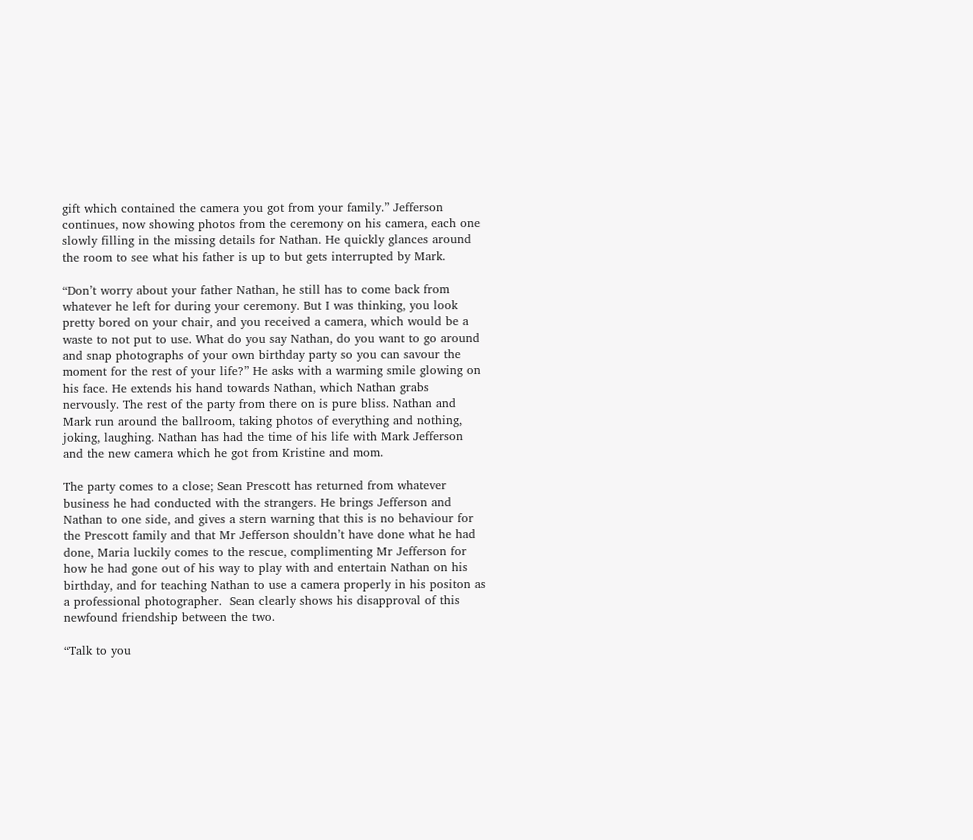gift which contained the camera you got from your family.” Jefferson continues, now showing photos from the ceremony on his camera, each one slowly filling in the missing details for Nathan. He quickly glances around the room to see what his father is up to but gets interrupted by Mark.

“Don’t worry about your father Nathan, he still has to come back from whatever he left for during your ceremony. But I was thinking, you look pretty bored on your chair, and you received a camera, which would be a waste to not put to use. What do you say Nathan, do you want to go around and snap photographs of your own birthday party so you can savour the moment for the rest of your life?” He asks with a warming smile glowing on his face. He extends his hand towards Nathan, which Nathan grabs nervously. The rest of the party from there on is pure bliss. Nathan and Mark run around the ballroom, taking photos of everything and nothing, joking, laughing. Nathan has had the time of his life with Mark Jefferson and the new camera which he got from Kristine and mom.

The party comes to a close; Sean Prescott has returned from whatever business he had conducted with the strangers. He brings Jefferson and Nathan to one side, and gives a stern warning that this is no behaviour for the Prescott family and that Mr Jefferson shouldn’t have done what he had done, Maria luckily comes to the rescue, complimenting Mr Jefferson for how he had gone out of his way to play with and entertain Nathan on his birthday, and for teaching Nathan to use a camera properly in his positon as a professional photographer.  Sean clearly shows his disapproval of this newfound friendship between the two.

“Talk to you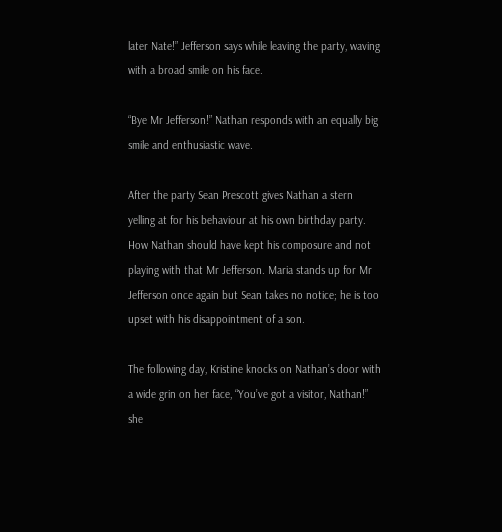later Nate!” Jefferson says while leaving the party, waving with a broad smile on his face.

“Bye Mr Jefferson!” Nathan responds with an equally big smile and enthusiastic wave.

After the party Sean Prescott gives Nathan a stern yelling at for his behaviour at his own birthday party. How Nathan should have kept his composure and not playing with that Mr Jefferson. Maria stands up for Mr Jefferson once again but Sean takes no notice; he is too upset with his disappointment of a son.

The following day, Kristine knocks on Nathan’s door with a wide grin on her face, “You’ve got a visitor, Nathan!” she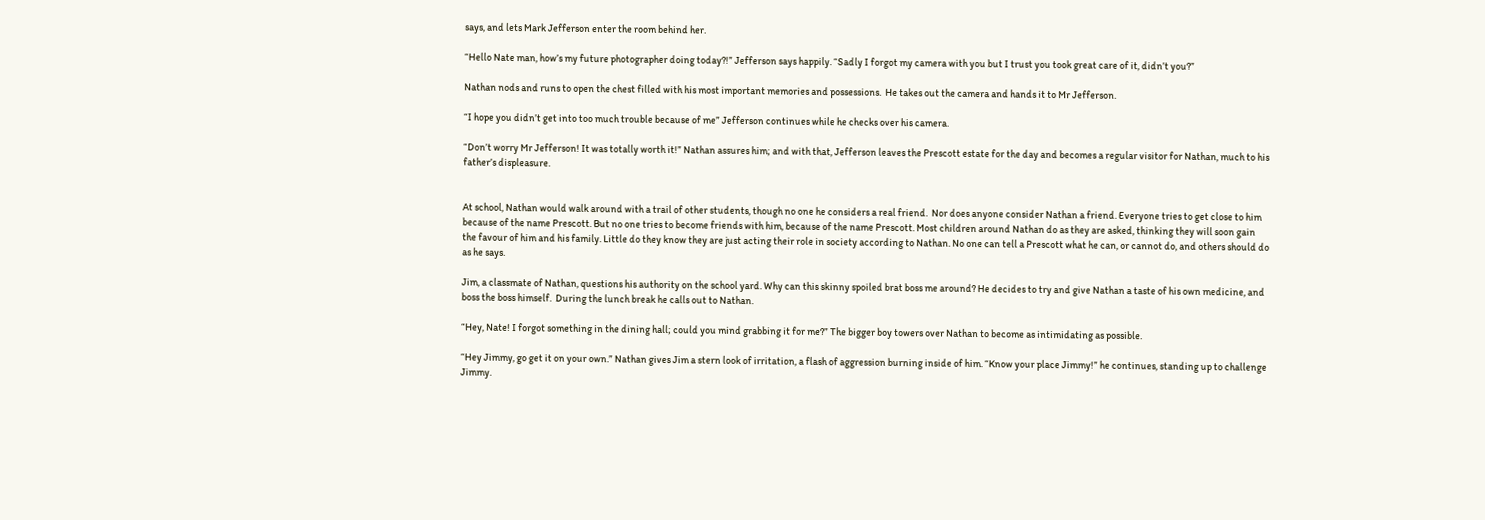says, and lets Mark Jefferson enter the room behind her.

“Hello Nate man, how’s my future photographer doing today?!” Jefferson says happily. “Sadly I forgot my camera with you but I trust you took great care of it, didn’t you?”

Nathan nods and runs to open the chest filled with his most important memories and possessions.  He takes out the camera and hands it to Mr Jefferson.

“I hope you didn’t get into too much trouble because of me” Jefferson continues while he checks over his camera.

“Don’t worry Mr Jefferson! It was totally worth it!” Nathan assures him; and with that, Jefferson leaves the Prescott estate for the day and becomes a regular visitor for Nathan, much to his father’s displeasure.


At school, Nathan would walk around with a trail of other students, though no one he considers a real friend.  Nor does anyone consider Nathan a friend. Everyone tries to get close to him because of the name Prescott. But no one tries to become friends with him, because of the name Prescott. Most children around Nathan do as they are asked, thinking they will soon gain the favour of him and his family. Little do they know they are just acting their role in society according to Nathan. No one can tell a Prescott what he can, or cannot do, and others should do as he says.

Jim, a classmate of Nathan, questions his authority on the school yard. Why can this skinny spoiled brat boss me around? He decides to try and give Nathan a taste of his own medicine, and boss the boss himself.  During the lunch break he calls out to Nathan.

“Hey, Nate! I forgot something in the dining hall; could you mind grabbing it for me?” The bigger boy towers over Nathan to become as intimidating as possible.

“Hey Jimmy, go get it on your own.” Nathan gives Jim a stern look of irritation, a flash of aggression burning inside of him. “Know your place Jimmy!” he continues, standing up to challenge Jimmy.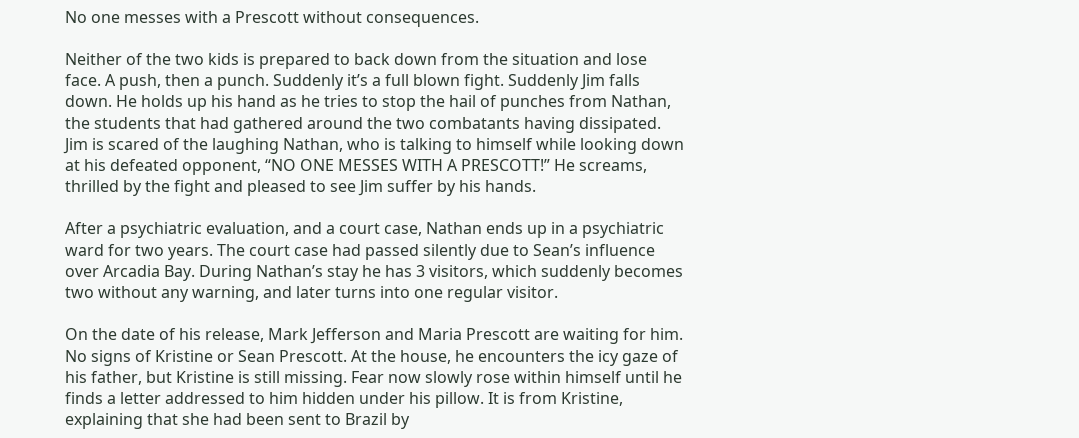No one messes with a Prescott without consequences.

Neither of the two kids is prepared to back down from the situation and lose face. A push, then a punch. Suddenly it’s a full blown fight. Suddenly Jim falls down. He holds up his hand as he tries to stop the hail of punches from Nathan, the students that had gathered around the two combatants having dissipated.  Jim is scared of the laughing Nathan, who is talking to himself while looking down at his defeated opponent, “NO ONE MESSES WITH A PRESCOTT!” He screams, thrilled by the fight and pleased to see Jim suffer by his hands.

After a psychiatric evaluation, and a court case, Nathan ends up in a psychiatric ward for two years. The court case had passed silently due to Sean’s influence over Arcadia Bay. During Nathan’s stay he has 3 visitors, which suddenly becomes two without any warning, and later turns into one regular visitor.

On the date of his release, Mark Jefferson and Maria Prescott are waiting for him. No signs of Kristine or Sean Prescott. At the house, he encounters the icy gaze of his father, but Kristine is still missing. Fear now slowly rose within himself until he finds a letter addressed to him hidden under his pillow. It is from Kristine, explaining that she had been sent to Brazil by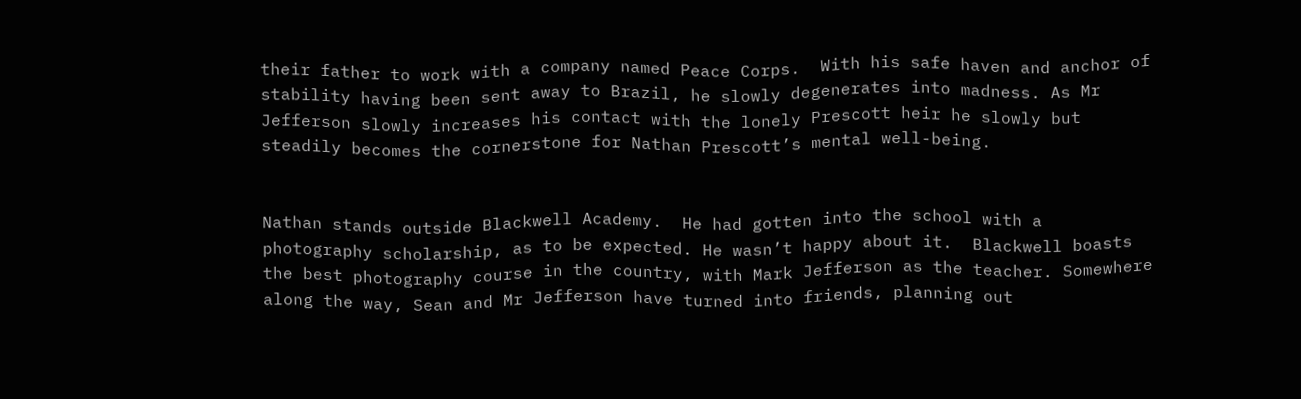their father to work with a company named Peace Corps.  With his safe haven and anchor of stability having been sent away to Brazil, he slowly degenerates into madness. As Mr Jefferson slowly increases his contact with the lonely Prescott heir he slowly but steadily becomes the cornerstone for Nathan Prescott’s mental well-being.


Nathan stands outside Blackwell Academy.  He had gotten into the school with a photography scholarship, as to be expected. He wasn’t happy about it.  Blackwell boasts the best photography course in the country, with Mark Jefferson as the teacher. Somewhere along the way, Sean and Mr Jefferson have turned into friends, planning out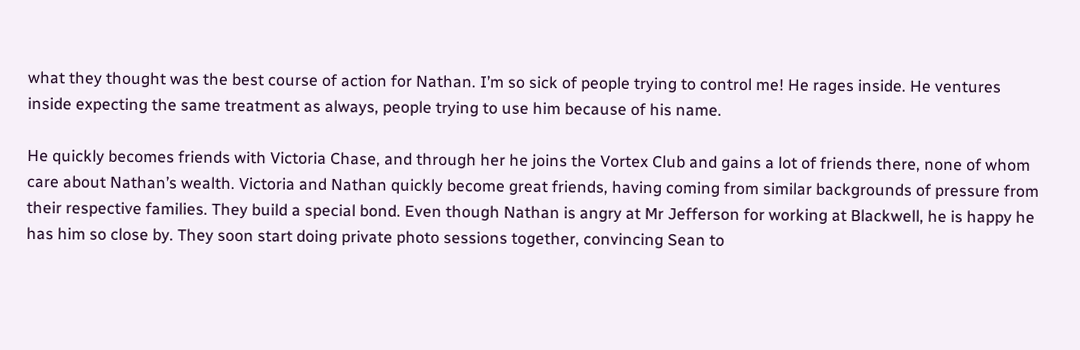what they thought was the best course of action for Nathan. I’m so sick of people trying to control me! He rages inside. He ventures inside expecting the same treatment as always, people trying to use him because of his name.

He quickly becomes friends with Victoria Chase, and through her he joins the Vortex Club and gains a lot of friends there, none of whom care about Nathan’s wealth. Victoria and Nathan quickly become great friends, having coming from similar backgrounds of pressure from their respective families. They build a special bond. Even though Nathan is angry at Mr Jefferson for working at Blackwell, he is happy he has him so close by. They soon start doing private photo sessions together, convincing Sean to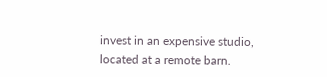invest in an expensive studio, located at a remote barn.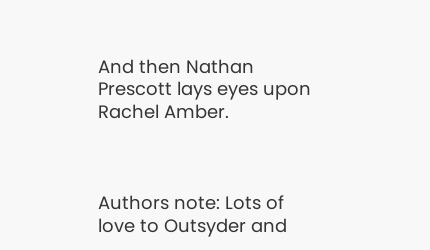And then Nathan Prescott lays eyes upon Rachel Amber.



Authors note: Lots of love to Outsyder and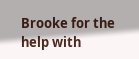Brooke for the help with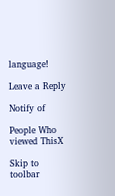language!

Leave a Reply

Notify of

People Who viewed ThisX

Skip to toolbar